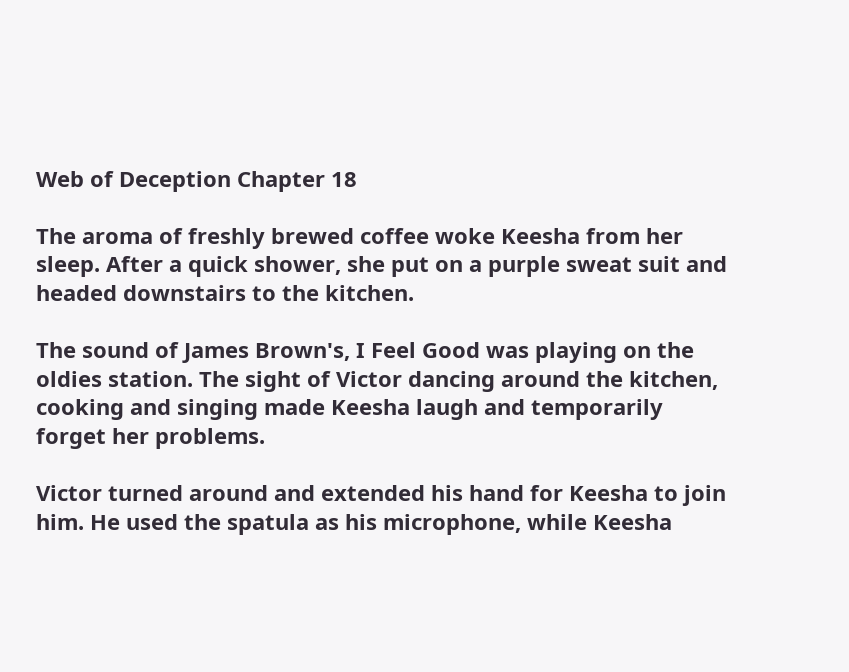Web of Deception Chapter 18

The aroma of freshly brewed coffee woke Keesha from her sleep. After a quick shower, she put on a purple sweat suit and headed downstairs to the kitchen.

The sound of James Brown's, I Feel Good was playing on the oldies station. The sight of Victor dancing around the kitchen, cooking and singing made Keesha laugh and temporarily forget her problems.

Victor turned around and extended his hand for Keesha to join him. He used the spatula as his microphone, while Keesha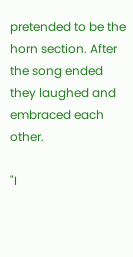pretended to be the horn section. After the song ended they laughed and embraced each other.

"I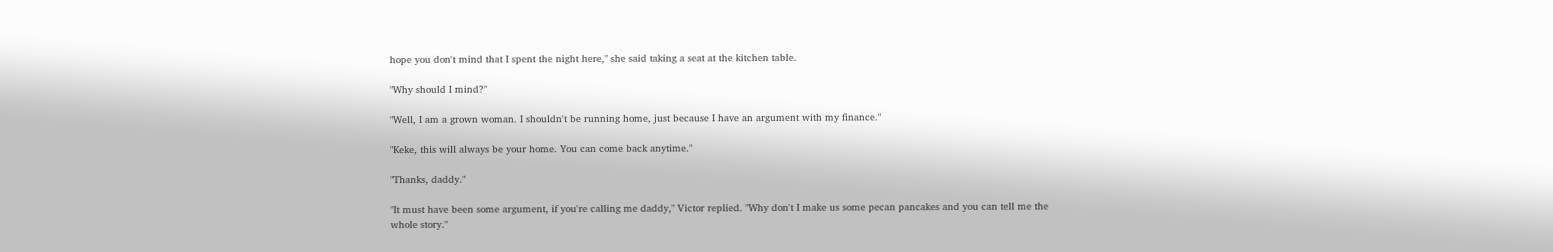hope you don't mind that I spent the night here," she said taking a seat at the kitchen table.

"Why should I mind?"

"Well, I am a grown woman. I shouldn't be running home, just because I have an argument with my finance."

"Keke, this will always be your home. You can come back anytime."

"Thanks, daddy."

"It must have been some argument, if you're calling me daddy," Victor replied. "Why don't I make us some pecan pancakes and you can tell me the whole story."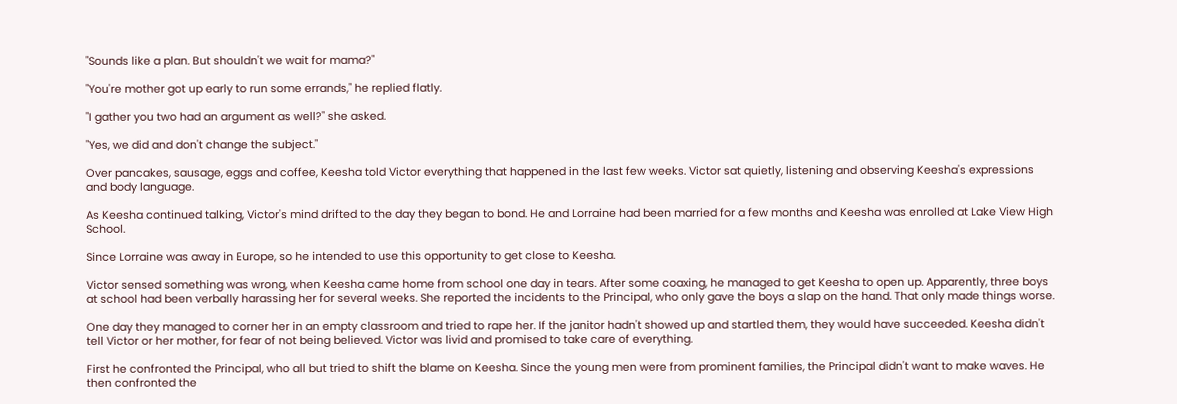"Sounds like a plan. But shouldn't we wait for mama?"

"You're mother got up early to run some errands," he replied flatly.

"I gather you two had an argument as well?" she asked.

"Yes, we did and don't change the subject."

Over pancakes, sausage, eggs and coffee, Keesha told Victor everything that happened in the last few weeks. Victor sat quietly, listening and observing Keesha's expressions and body language.

As Keesha continued talking, Victor's mind drifted to the day they began to bond. He and Lorraine had been married for a few months and Keesha was enrolled at Lake View High School.

Since Lorraine was away in Europe, so he intended to use this opportunity to get close to Keesha.

Victor sensed something was wrong, when Keesha came home from school one day in tears. After some coaxing, he managed to get Keesha to open up. Apparently, three boys at school had been verbally harassing her for several weeks. She reported the incidents to the Principal, who only gave the boys a slap on the hand. That only made things worse.

One day they managed to corner her in an empty classroom and tried to rape her. If the janitor hadn't showed up and startled them, they would have succeeded. Keesha didn't tell Victor or her mother, for fear of not being believed. Victor was livid and promised to take care of everything.

First he confronted the Principal, who all but tried to shift the blame on Keesha. Since the young men were from prominent families, the Principal didn't want to make waves. He then confronted the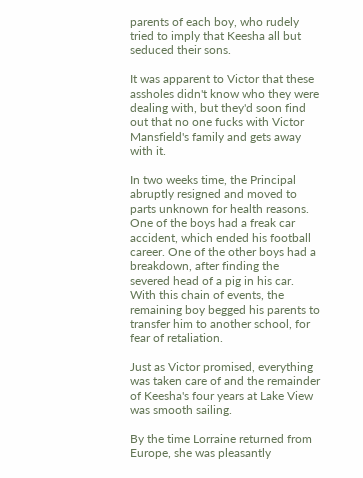parents of each boy, who rudely tried to imply that Keesha all but seduced their sons.

It was apparent to Victor that these assholes didn't know who they were dealing with, but they'd soon find out that no one fucks with Victor Mansfield's family and gets away with it.

In two weeks time, the Principal abruptly resigned and moved to parts unknown for health reasons. One of the boys had a freak car accident, which ended his football career. One of the other boys had a breakdown, after finding the severed head of a pig in his car. With this chain of events, the remaining boy begged his parents to transfer him to another school, for fear of retaliation.

Just as Victor promised, everything was taken care of and the remainder of Keesha's four years at Lake View was smooth sailing.

By the time Lorraine returned from Europe, she was pleasantly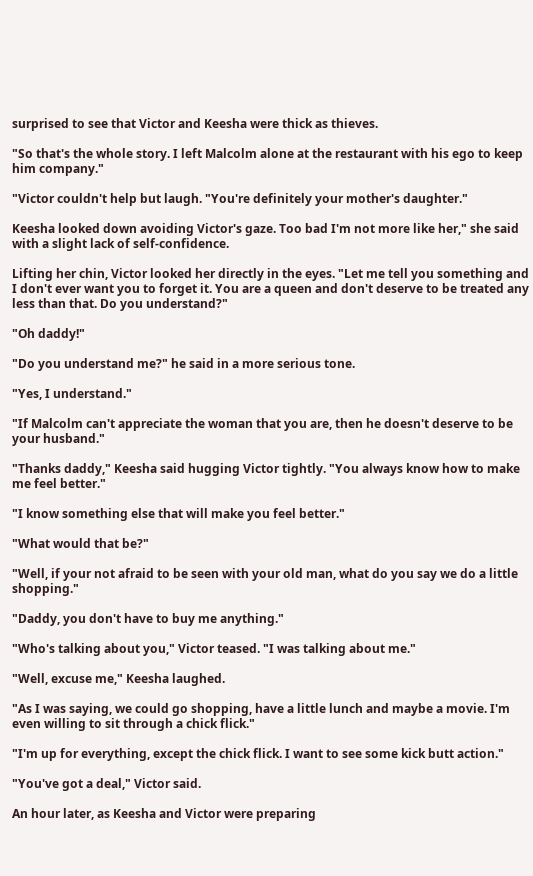surprised to see that Victor and Keesha were thick as thieves.

"So that's the whole story. I left Malcolm alone at the restaurant with his ego to keep him company."

"Victor couldn't help but laugh. "You're definitely your mother's daughter."

Keesha looked down avoiding Victor's gaze. Too bad I'm not more like her," she said with a slight lack of self-confidence.

Lifting her chin, Victor looked her directly in the eyes. "Let me tell you something and I don't ever want you to forget it. You are a queen and don't deserve to be treated any less than that. Do you understand?"

"Oh daddy!"

"Do you understand me?" he said in a more serious tone.

"Yes, I understand."

"If Malcolm can't appreciate the woman that you are, then he doesn't deserve to be your husband."

"Thanks daddy," Keesha said hugging Victor tightly. "You always know how to make me feel better."

"I know something else that will make you feel better."

"What would that be?"

"Well, if your not afraid to be seen with your old man, what do you say we do a little shopping."

"Daddy, you don't have to buy me anything."

"Who's talking about you," Victor teased. "I was talking about me."

"Well, excuse me," Keesha laughed.

"As I was saying, we could go shopping, have a little lunch and maybe a movie. I'm even willing to sit through a chick flick."

"I'm up for everything, except the chick flick. I want to see some kick butt action."

"You've got a deal," Victor said.

An hour later, as Keesha and Victor were preparing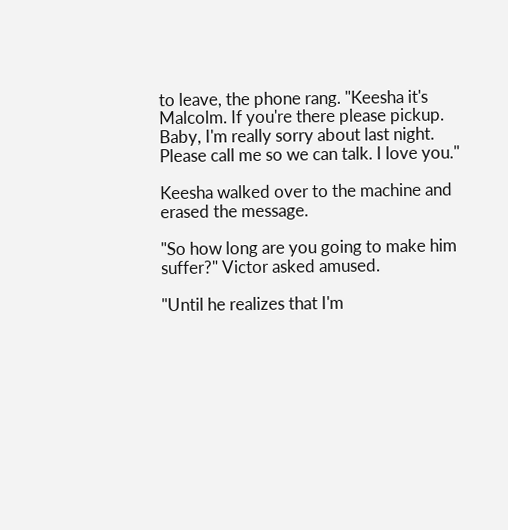to leave, the phone rang. "Keesha it's Malcolm. If you're there please pickup. Baby, I'm really sorry about last night. Please call me so we can talk. I love you."

Keesha walked over to the machine and erased the message.

"So how long are you going to make him suffer?" Victor asked amused.

"Until he realizes that I'm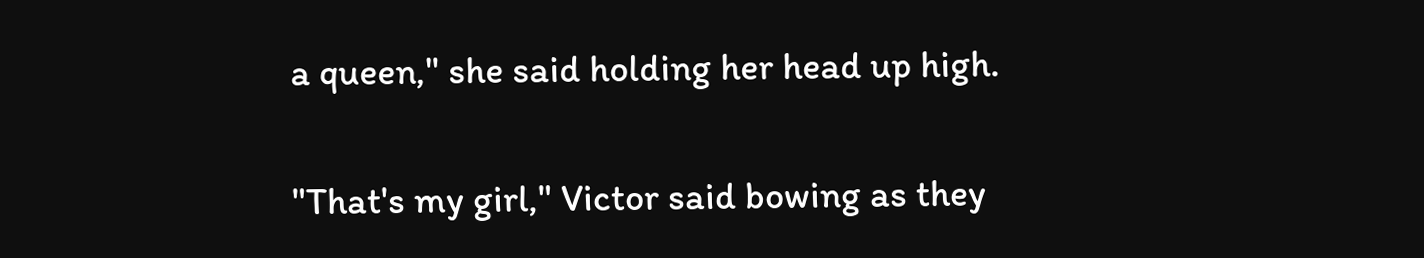a queen," she said holding her head up high.

"That's my girl," Victor said bowing as they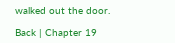walked out the door.

Back | Chapter 19